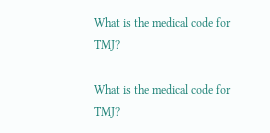What is the medical code for TMJ?

What is the medical code for TMJ?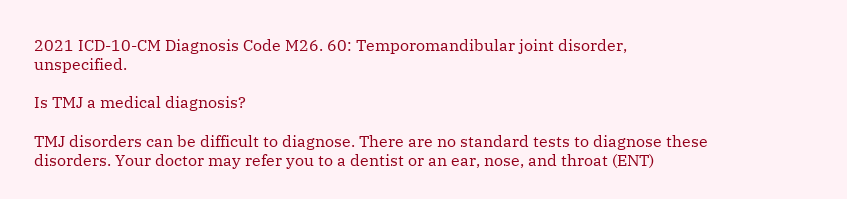2021 ICD-10-CM Diagnosis Code M26. 60: Temporomandibular joint disorder, unspecified.

Is TMJ a medical diagnosis?

TMJ disorders can be difficult to diagnose. There are no standard tests to diagnose these disorders. Your doctor may refer you to a dentist or an ear, nose, and throat (ENT)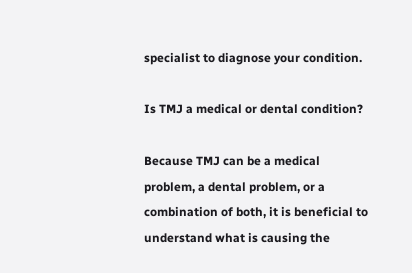specialist to diagnose your condition.

Is TMJ a medical or dental condition?

Because TMJ can be a medical problem, a dental problem, or a combination of both, it is beneficial to understand what is causing the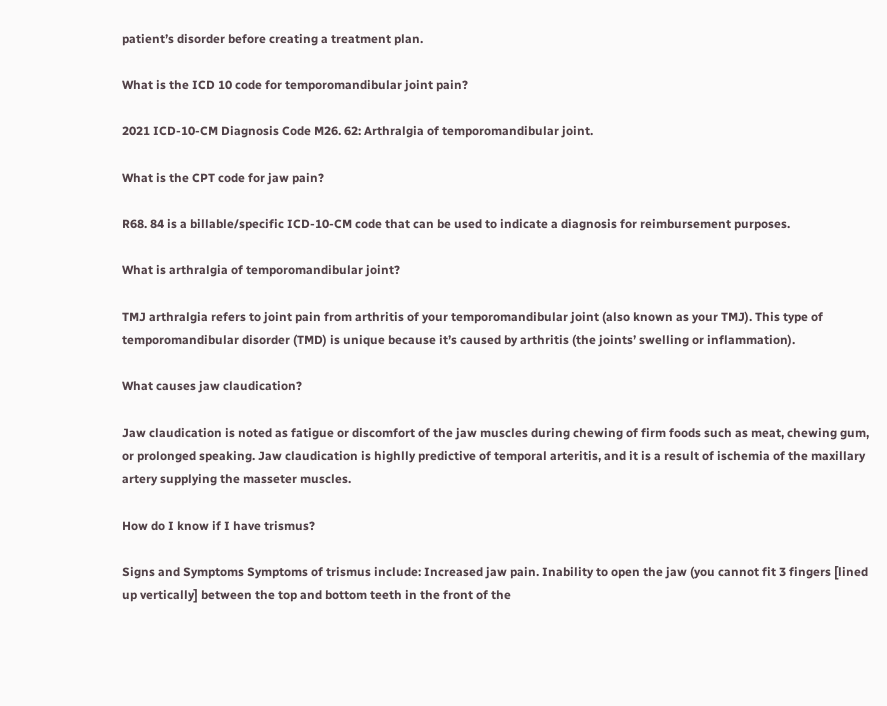patient’s disorder before creating a treatment plan.

What is the ICD 10 code for temporomandibular joint pain?

2021 ICD-10-CM Diagnosis Code M26. 62: Arthralgia of temporomandibular joint.

What is the CPT code for jaw pain?

R68. 84 is a billable/specific ICD-10-CM code that can be used to indicate a diagnosis for reimbursement purposes.

What is arthralgia of temporomandibular joint?

TMJ arthralgia refers to joint pain from arthritis of your temporomandibular joint (also known as your TMJ). This type of temporomandibular disorder (TMD) is unique because it’s caused by arthritis (the joints’ swelling or inflammation).

What causes jaw claudication?

Jaw claudication is noted as fatigue or discomfort of the jaw muscles during chewing of firm foods such as meat, chewing gum, or prolonged speaking. Jaw claudication is highlly predictive of temporal arteritis, and it is a result of ischemia of the maxillary artery supplying the masseter muscles.

How do I know if I have trismus?

Signs and Symptoms Symptoms of trismus include: Increased jaw pain. Inability to open the jaw (you cannot fit 3 fingers [lined up vertically] between the top and bottom teeth in the front of the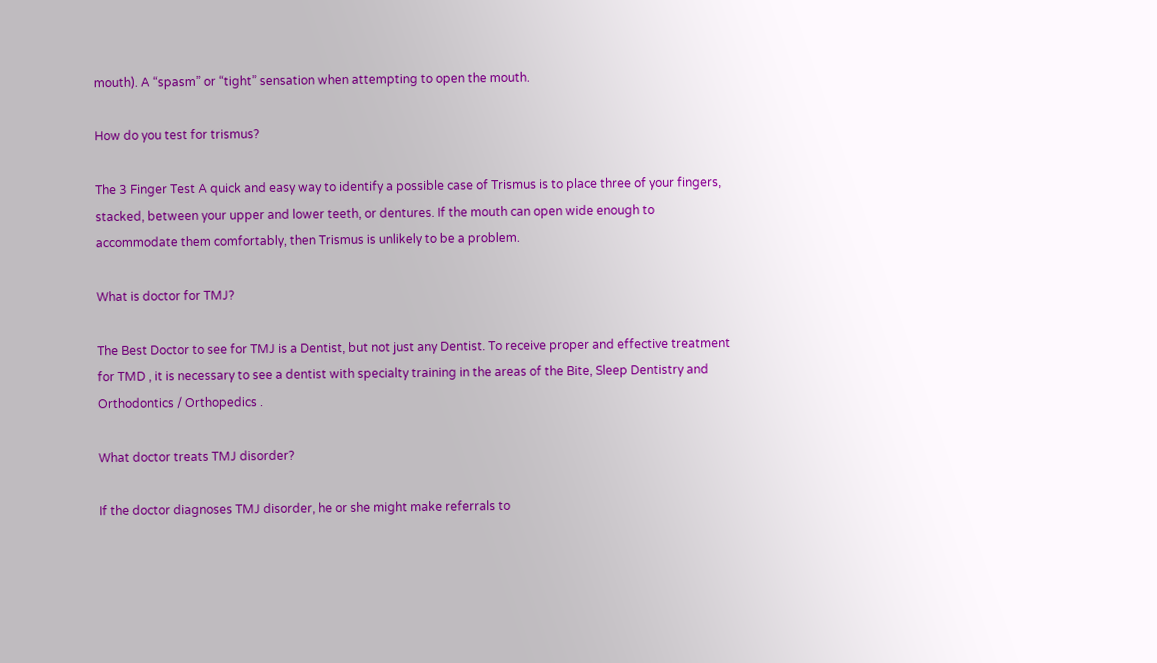mouth). A “spasm” or “tight” sensation when attempting to open the mouth.

How do you test for trismus?

The 3 Finger Test A quick and easy way to identify a possible case of Trismus is to place three of your fingers, stacked, between your upper and lower teeth, or dentures. If the mouth can open wide enough to accommodate them comfortably, then Trismus is unlikely to be a problem.

What is doctor for TMJ?

The Best Doctor to see for TMJ is a Dentist, but not just any Dentist. To receive proper and effective treatment for TMD , it is necessary to see a dentist with specialty training in the areas of the Bite, Sleep Dentistry and Orthodontics / Orthopedics .

What doctor treats TMJ disorder?

If the doctor diagnoses TMJ disorder, he or she might make referrals to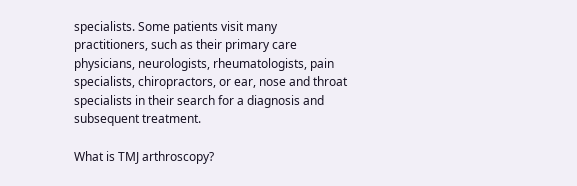specialists. Some patients visit many practitioners, such as their primary care physicians, neurologists, rheumatologists, pain specialists, chiropractors, or ear, nose and throat specialists in their search for a diagnosis and subsequent treatment.

What is TMJ arthroscopy?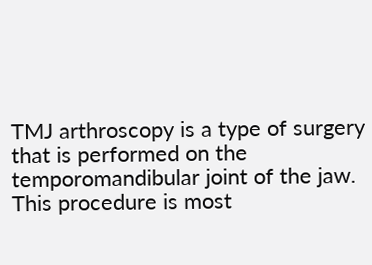TMJ arthroscopy is a type of surgery that is performed on the temporomandibular joint of the jaw. This procedure is most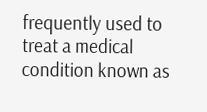frequently used to treat a medical condition known as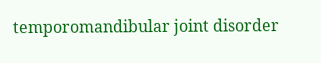temporomandibular joint disorder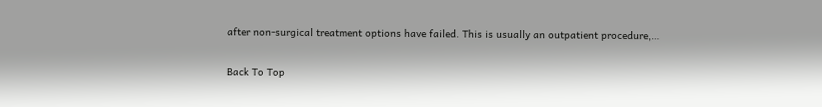after non-surgical treatment options have failed. This is usually an outpatient procedure,…

Back To Top